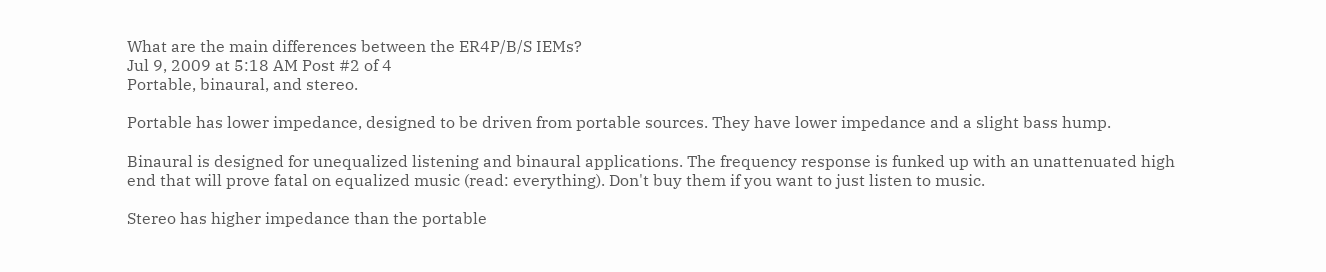What are the main differences between the ER4P/B/S IEMs?
Jul 9, 2009 at 5:18 AM Post #2 of 4
Portable, binaural, and stereo.

Portable has lower impedance, designed to be driven from portable sources. They have lower impedance and a slight bass hump.

Binaural is designed for unequalized listening and binaural applications. The frequency response is funked up with an unattenuated high end that will prove fatal on equalized music (read: everything). Don't buy them if you want to just listen to music.

Stereo has higher impedance than the portable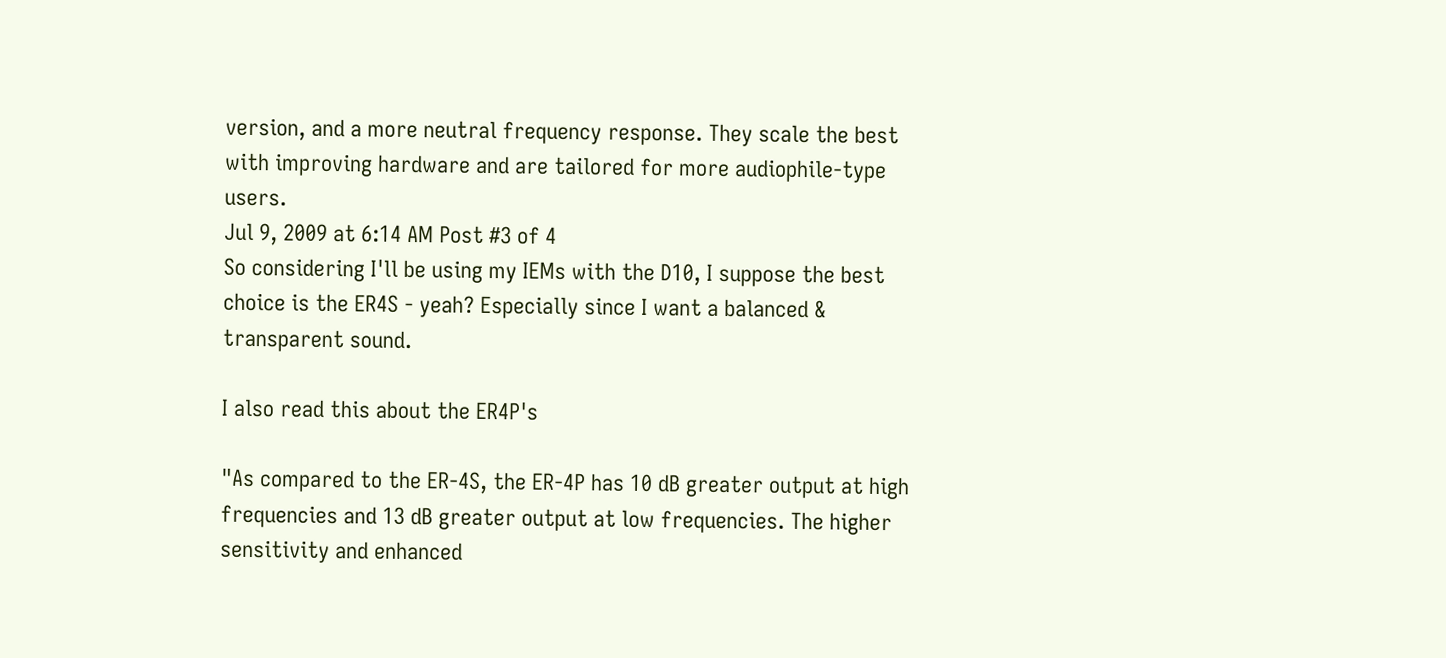version, and a more neutral frequency response. They scale the best with improving hardware and are tailored for more audiophile-type users.
Jul 9, 2009 at 6:14 AM Post #3 of 4
So considering I'll be using my IEMs with the D10, I suppose the best choice is the ER4S - yeah? Especially since I want a balanced & transparent sound.

I also read this about the ER4P's

"As compared to the ER-4S, the ER-4P has 10 dB greater output at high frequencies and 13 dB greater output at low frequencies. The higher sensitivity and enhanced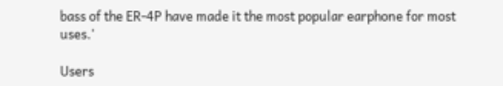bass of the ER-4P have made it the most popular earphone for most uses.'

Users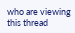who are viewing this thread